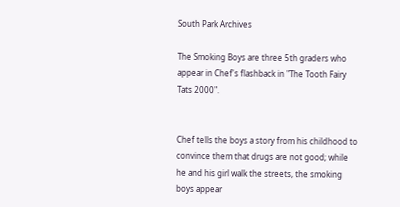South Park Archives

The Smoking Boys are three 5th graders who appear in Chef's flashback in "The Tooth Fairy Tats 2000".


Chef tells the boys a story from his childhood to convince them that drugs are not good; while he and his girl walk the streets, the smoking boys appear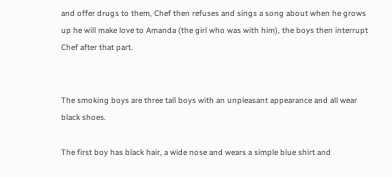and offer drugs to them, Chef then refuses and sings a song about when he grows up he will make love to Amanda (the girl who was with him), the boys then interrupt Chef after that part.


The smoking boys are three tall boys with an unpleasant appearance and all wear black shoes.

The first boy has black hair, a wide nose and wears a simple blue shirt and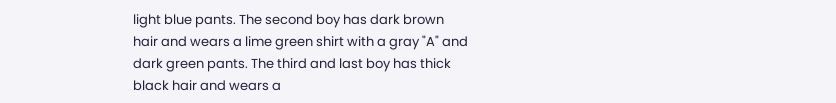light blue pants. The second boy has dark brown hair and wears a lime green shirt with a gray "A" and dark green pants. The third and last boy has thick black hair and wears a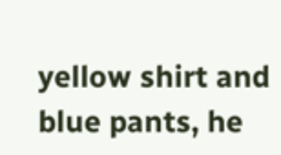yellow shirt and blue pants, he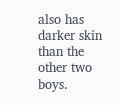also has darker skin than the other two boys.